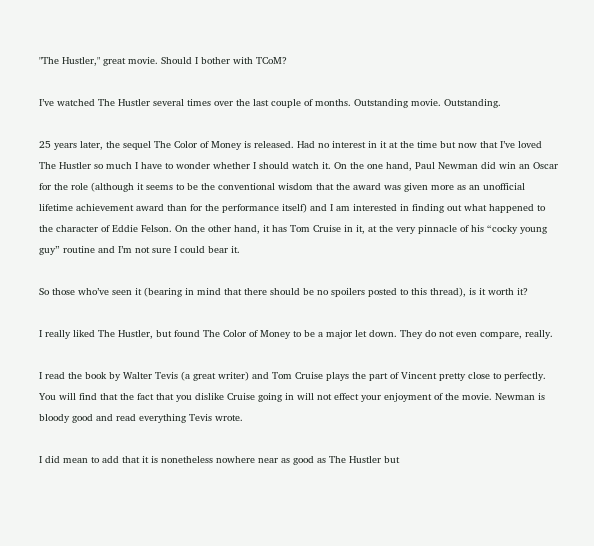"The Hustler," great movie. Should I bother with TCoM?

I’ve watched The Hustler several times over the last couple of months. Outstanding movie. Outstanding.

25 years later, the sequel The Color of Money is released. Had no interest in it at the time but now that I’ve loved The Hustler so much I have to wonder whether I should watch it. On the one hand, Paul Newman did win an Oscar for the role (although it seems to be the conventional wisdom that the award was given more as an unofficial lifetime achievement award than for the performance itself) and I am interested in finding out what happened to the character of Eddie Felson. On the other hand, it has Tom Cruise in it, at the very pinnacle of his “cocky young guy” routine and I’m not sure I could bear it.

So those who’ve seen it (bearing in mind that there should be no spoilers posted to this thread), is it worth it?

I really liked The Hustler, but found The Color of Money to be a major let down. They do not even compare, really.

I read the book by Walter Tevis (a great writer) and Tom Cruise plays the part of Vincent pretty close to perfectly. You will find that the fact that you dislike Cruise going in will not effect your enjoyment of the movie. Newman is bloody good and read everything Tevis wrote.

I did mean to add that it is nonetheless nowhere near as good as The Hustler but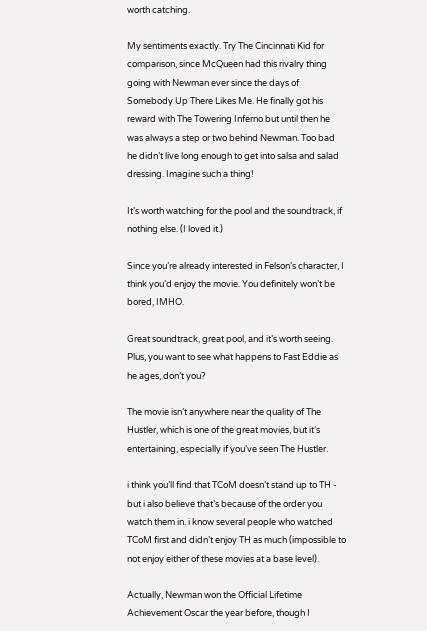worth catching.

My sentiments exactly. Try The Cincinnati Kid for comparison, since McQueen had this rivalry thing going with Newman ever since the days of Somebody Up There Likes Me. He finally got his reward with The Towering Inferno but until then he was always a step or two behind Newman. Too bad he didn’t live long enough to get into salsa and salad dressing. Imagine such a thing!

It’s worth watching for the pool and the soundtrack, if nothing else. (I loved it.)

Since you’re already interested in Felson’s character, I think you’d enjoy the movie. You definitely won’t be bored, IMHO.

Great soundtrack, great pool, and it’s worth seeing. Plus, you want to see what happens to Fast Eddie as he ages, don’t you?

The movie isn’t anywhere near the quality of The Hustler, which is one of the great movies, but it’s entertaining, especially if you’ve seen The Hustler.

i think you’ll find that TCoM doesn’t stand up to TH - but i also believe that’s because of the order you watch them in. i know several people who watched TCoM first and didn’t enjoy TH as much (impossible to not enjoy either of these movies at a base level).

Actually, Newman won the Official Lifetime Achievement Oscar the year before, though I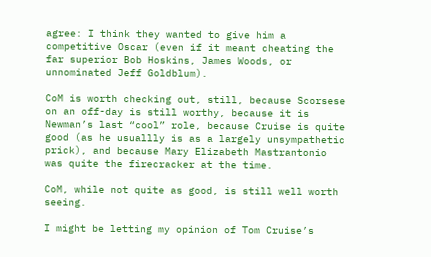agree: I think they wanted to give him a competitive Oscar (even if it meant cheating the far superior Bob Hoskins, James Woods, or unnominated Jeff Goldblum).

CoM is worth checking out, still, because Scorsese on an off-day is still worthy, because it is Newman’s last “cool” role, because Cruise is quite good (as he usuallly is as a largely unsympathetic prick), and because Mary Elizabeth Mastrantonio was quite the firecracker at the time.

CoM, while not quite as good, is still well worth seeing.

I might be letting my opinion of Tom Cruise’s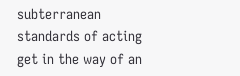subterranean standards of acting get in the way of an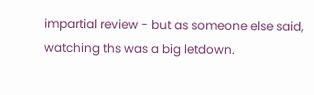impartial review - but as someone else said, watching ths was a big letdown.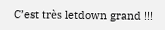C’est très letdown grand !!!